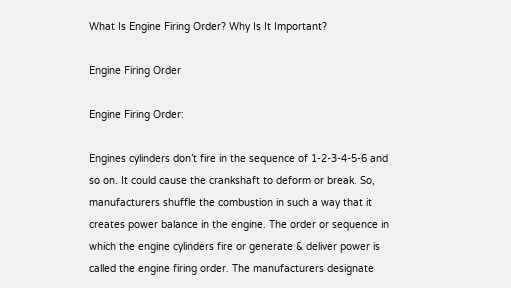What Is Engine Firing Order? Why Is It Important?

Engine Firing Order

Engine Firing Order:

Engines cylinders don’t fire in the sequence of 1-2-3-4-5-6 and so on. It could cause the crankshaft to deform or break. So, manufacturers shuffle the combustion in such a way that it creates power balance in the engine. The order or sequence in which the engine cylinders fire or generate & deliver power is called the engine firing order. The manufacturers designate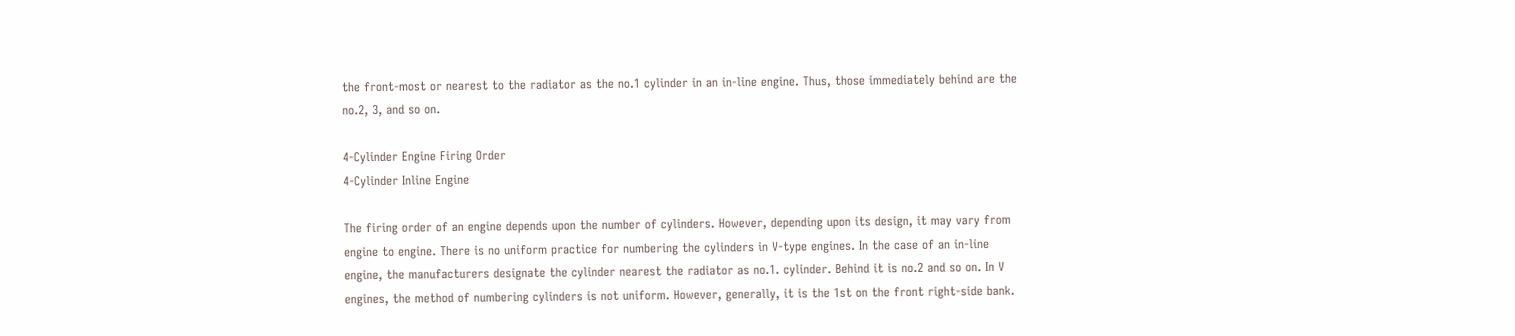the front-most or nearest to the radiator as the no.1 cylinder in an in-line engine. Thus, those immediately behind are the no.2, 3, and so on.

4-Cylinder Engine Firing Order
4-Cylinder Inline Engine

The firing order of an engine depends upon the number of cylinders. However, depending upon its design, it may vary from engine to engine. There is no uniform practice for numbering the cylinders in V-type engines. In the case of an in-line engine, the manufacturers designate the cylinder nearest the radiator as no.1. cylinder. Behind it is no.2 and so on. In V engines, the method of numbering cylinders is not uniform. However, generally, it is the 1st on the front right-side bank.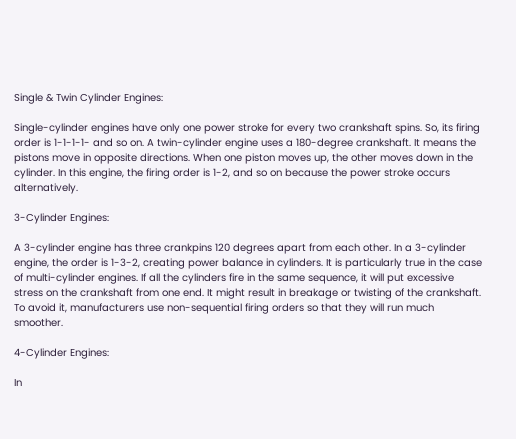Single & Twin Cylinder Engines:

Single-cylinder engines have only one power stroke for every two crankshaft spins. So, its firing order is 1-1-1-1- and so on. A twin-cylinder engine uses a 180-degree crankshaft. It means the pistons move in opposite directions. When one piston moves up, the other moves down in the cylinder. In this engine, the firing order is 1-2, and so on because the power stroke occurs alternatively.

3-Cylinder Engines:

A 3-cylinder engine has three crankpins 120 degrees apart from each other. In a 3-cylinder engine, the order is 1-3-2, creating power balance in cylinders. It is particularly true in the case of multi-cylinder engines. If all the cylinders fire in the same sequence, it will put excessive stress on the crankshaft from one end. It might result in breakage or twisting of the crankshaft. To avoid it, manufacturers use non-sequential firing orders so that they will run much smoother.

4-Cylinder Engines:

In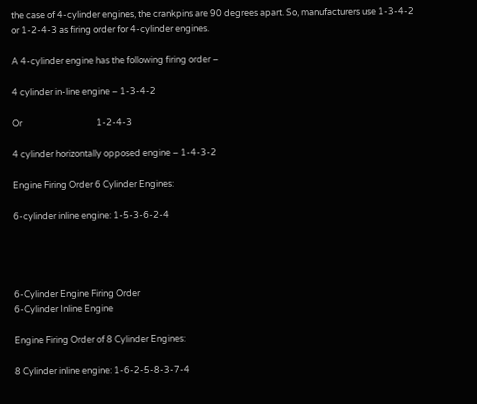the case of 4-cylinder engines, the crankpins are 90 degrees apart. So, manufacturers use 1-3-4-2 or 1-2-4-3 as firing order for 4-cylinder engines.

A 4-cylinder engine has the following firing order –

4 cylinder in-line engine – 1-3-4-2

Or                                     1-2-4-3

4 cylinder horizontally opposed engine – 1-4-3-2

Engine Firing Order 6 Cylinder Engines:

6-cylinder inline engine: 1-5-3-6-2-4




6-Cylinder Engine Firing Order
6-Cylinder Inline Engine

Engine Firing Order of 8 Cylinder Engines:

8 Cylinder inline engine: 1-6-2-5-8-3-7-4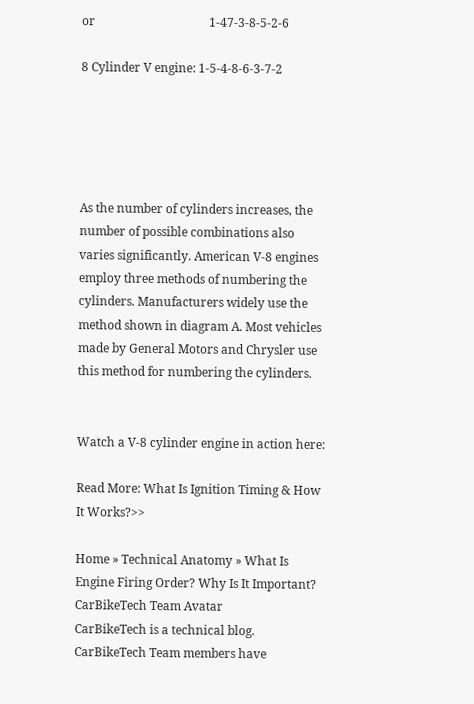or                                      1-47-3-8-5-2-6

8 Cylinder V engine: 1-5-4-8-6-3-7-2





As the number of cylinders increases, the number of possible combinations also varies significantly. American V-8 engines employ three methods of numbering the cylinders. Manufacturers widely use the method shown in diagram A. Most vehicles made by General Motors and Chrysler use this method for numbering the cylinders.


Watch a V-8 cylinder engine in action here:

Read More: What Is Ignition Timing & How It Works?>>

Home » Technical Anatomy » What Is Engine Firing Order? Why Is It Important?
CarBikeTech Team Avatar
CarBikeTech is a technical blog. CarBikeTech Team members have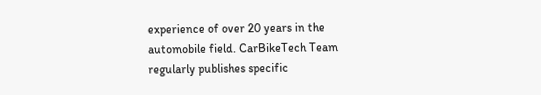experience of over 20 years in the automobile field. CarBikeTech Team regularly publishes specific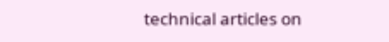technical articles on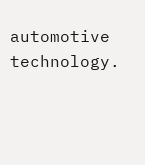automotive technology.